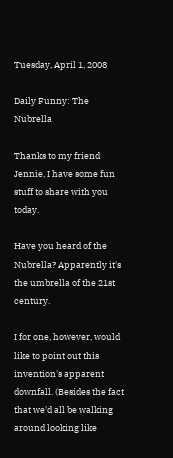Tuesday, April 1, 2008

Daily Funny: The Nubrella

Thanks to my friend Jennie, I have some fun stuff to share with you today.

Have you heard of the Nubrella? Apparently it's the umbrella of the 21st century.

I for one, however, would like to point out this invention's apparent downfall. (Besides the fact that we'd all be walking around looking like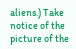aliens.) Take notice of the picture of the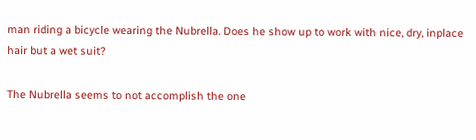man riding a bicycle wearing the Nubrella. Does he show up to work with nice, dry, inplace hair but a wet suit?

The Nubrella seems to not accomplish the one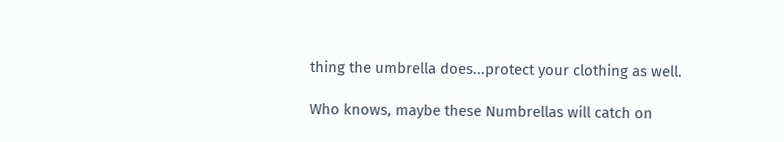thing the umbrella does...protect your clothing as well.

Who knows, maybe these Numbrellas will catch on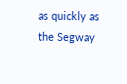as quickly as the Segway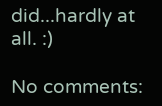did...hardly at all. :)

No comments: